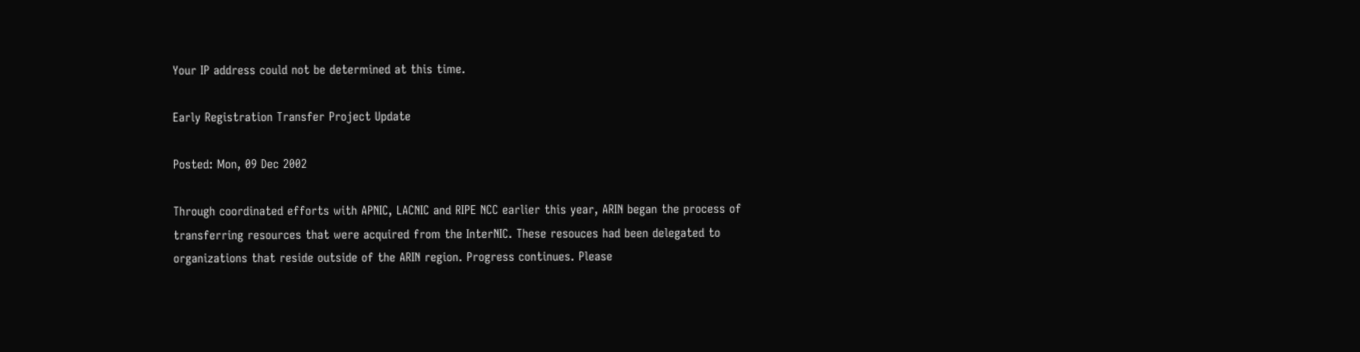Your IP address could not be determined at this time.

Early Registration Transfer Project Update

Posted: Mon, 09 Dec 2002

Through coordinated efforts with APNIC, LACNIC and RIPE NCC earlier this year, ARIN began the process of transferring resources that were acquired from the InterNIC. These resouces had been delegated to organizations that reside outside of the ARIN region. Progress continues. Please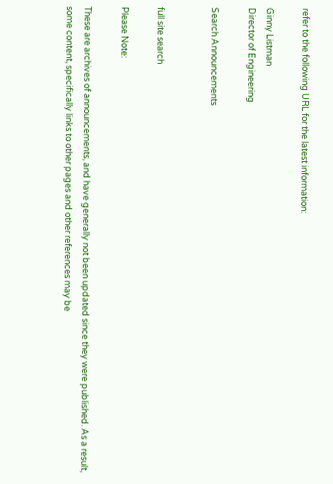refer to the following URL for the latest information:

Ginny Listman
Director of Engineering

Search Announcements


full site search

Please Note:

These are archives of announcements, and have generally not been updated since they were published. As a result, some content, specifically links to other pages and other references may be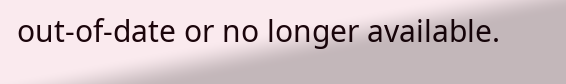out-of-date or no longer available.